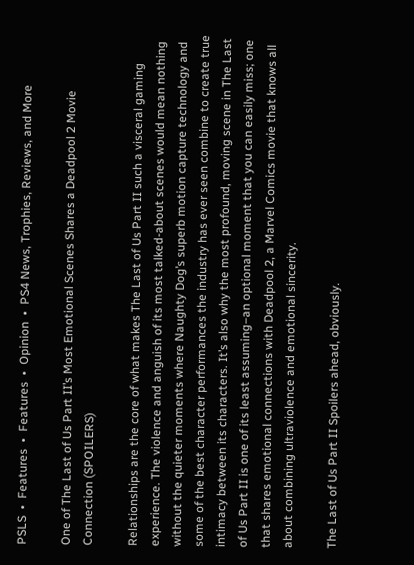PSLS  •  Features  •  Features  •  Opinion  •  PS4 News, Trophies, Reviews, and More

One of The Last of Us Part II’s Most Emotional Scenes Shares a Deadpool 2 Movie Connection (SPOILERS)

Relationships are the core of what makes The Last of Us Part II such a visceral gaming experience. The violence and anguish of its most talked-about scenes would mean nothing without the quieter moments where Naughty Dog’s superb motion capture technology and some of the best character performances the industry has ever seen combine to create true intimacy between its characters. It’s also why the most profound, moving scene in The Last of Us Part II is one of its least assuming–an optional moment that you can easily miss; one that shares emotional connections with Deadpool 2, a Marvel Comics movie that knows all about combining ultraviolence and emotional sincerity.

The Last of Us Part II Spoilers ahead, obviously.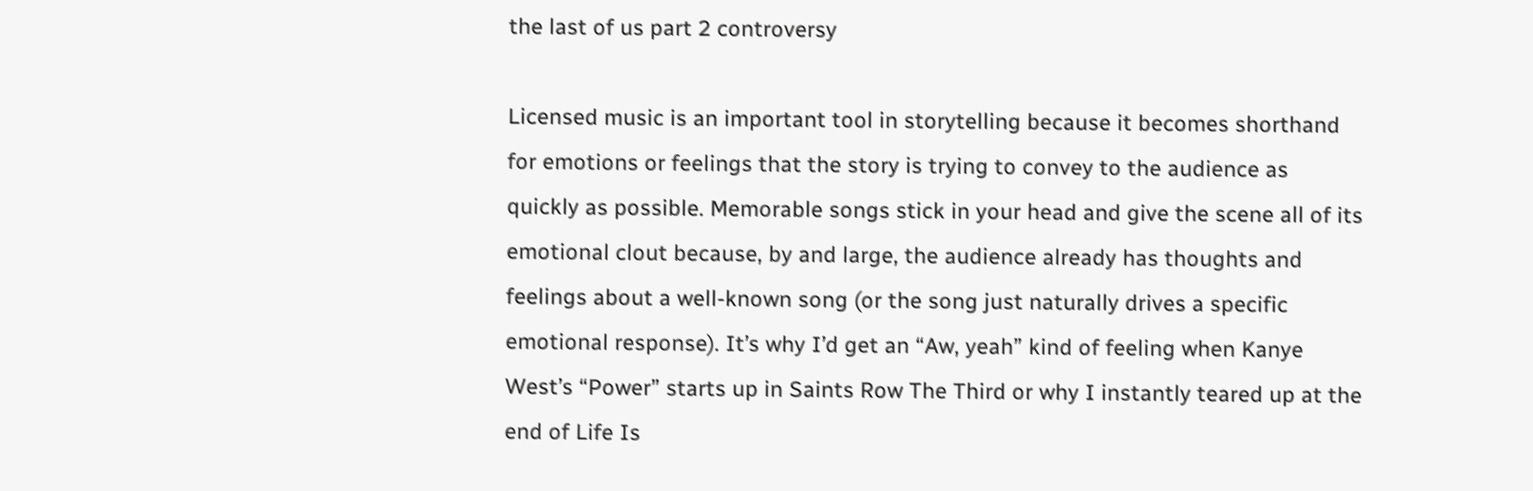the last of us part 2 controversy

Licensed music is an important tool in storytelling because it becomes shorthand for emotions or feelings that the story is trying to convey to the audience as quickly as possible. Memorable songs stick in your head and give the scene all of its emotional clout because, by and large, the audience already has thoughts and feelings about a well-known song (or the song just naturally drives a specific emotional response). It’s why I’d get an “Aw, yeah” kind of feeling when Kanye West’s “Power” starts up in Saints Row The Third or why I instantly teared up at the end of Life Is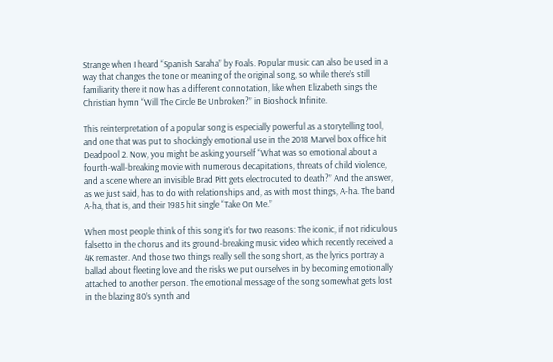Strange when I heard “Spanish Saraha” by Foals. Popular music can also be used in a way that changes the tone or meaning of the original song, so while there’s still familiarity there it now has a different connotation, like when Elizabeth sings the Christian hymn “Will The Circle Be Unbroken?” in Bioshock Infinite.

This reinterpretation of a popular song is especially powerful as a storytelling tool, and one that was put to shockingly emotional use in the 2018 Marvel box office hit Deadpool 2. Now, you might be asking yourself “What was so emotional about a fourth-wall-breaking movie with numerous decapitations, threats of child violence, and a scene where an invisible Brad Pitt gets electrocuted to death?” And the answer, as we just said, has to do with relationships and, as with most things, A-ha. The band A-ha, that is, and their 1985 hit single “Take On Me.”

When most people think of this song it’s for two reasons: The iconic, if not ridiculous falsetto in the chorus and its ground-breaking music video which recently received a 4K remaster. And those two things really sell the song short, as the lyrics portray a ballad about fleeting love and the risks we put ourselves in by becoming emotionally attached to another person. The emotional message of the song somewhat gets lost in the blazing 80’s synth and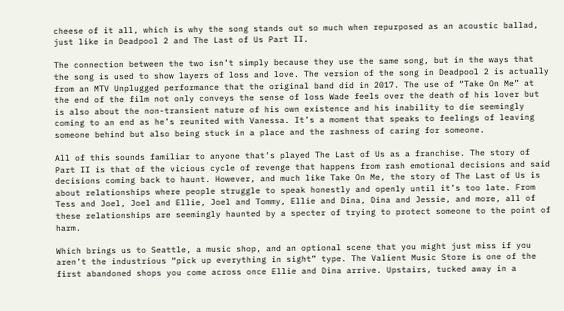cheese of it all, which is why the song stands out so much when repurposed as an acoustic ballad, just like in Deadpool 2 and The Last of Us Part II.

The connection between the two isn’t simply because they use the same song, but in the ways that the song is used to show layers of loss and love. The version of the song in Deadpool 2 is actually from an MTV Unplugged performance that the original band did in 2017. The use of “Take On Me” at the end of the film not only conveys the sense of loss Wade feels over the death of his lover but is also about the non-transient nature of his own existence and his inability to die seemingly coming to an end as he’s reunited with Vanessa. It’s a moment that speaks to feelings of leaving someone behind but also being stuck in a place and the rashness of caring for someone.

All of this sounds familiar to anyone that’s played The Last of Us as a franchise. The story of Part II is that of the vicious cycle of revenge that happens from rash emotional decisions and said decisions coming back to haunt. However, and much like Take On Me, the story of The Last of Us is about relationships where people struggle to speak honestly and openly until it’s too late. From Tess and Joel, Joel and Ellie, Joel and Tommy, Ellie and Dina, Dina and Jessie, and more, all of these relationships are seemingly haunted by a specter of trying to protect someone to the point of harm.

Which brings us to Seattle, a music shop, and an optional scene that you might just miss if you aren’t the industrious “pick up everything in sight” type. The Valient Music Store is one of the first abandoned shops you come across once Ellie and Dina arrive. Upstairs, tucked away in a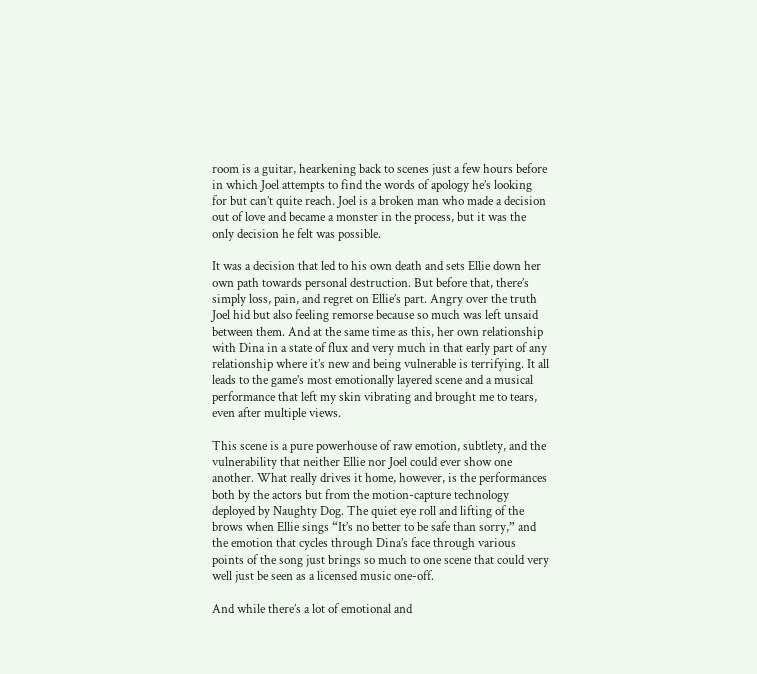room is a guitar, hearkening back to scenes just a few hours before in which Joel attempts to find the words of apology he’s looking for but can’t quite reach. Joel is a broken man who made a decision out of love and became a monster in the process, but it was the only decision he felt was possible.

It was a decision that led to his own death and sets Ellie down her own path towards personal destruction. But before that, there’s simply loss, pain, and regret on Ellie’s part. Angry over the truth Joel hid but also feeling remorse because so much was left unsaid between them. And at the same time as this, her own relationship with Dina in a state of flux and very much in that early part of any relationship where it’s new and being vulnerable is terrifying. It all leads to the game’s most emotionally layered scene and a musical performance that left my skin vibrating and brought me to tears, even after multiple views.

This scene is a pure powerhouse of raw emotion, subtlety, and the vulnerability that neither Ellie nor Joel could ever show one another. What really drives it home, however, is the performances both by the actors but from the motion-capture technology deployed by Naughty Dog. The quiet eye roll and lifting of the brows when Ellie sings “It’s no better to be safe than sorry,” and the emotion that cycles through Dina’s face through various points of the song just brings so much to one scene that could very well just be seen as a licensed music one-off.

And while there’s a lot of emotional and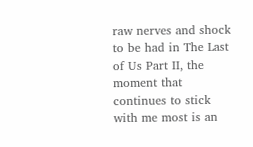raw nerves and shock to be had in The Last of Us Part II, the moment that continues to stick with me most is an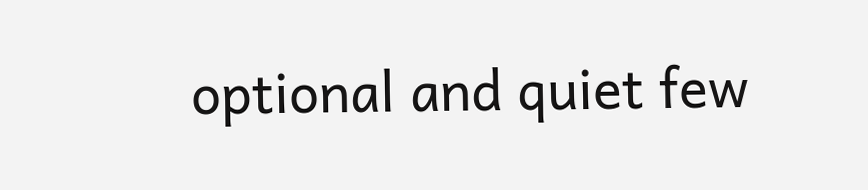optional and quiet few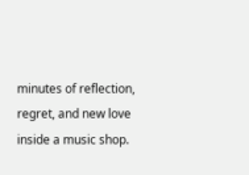minutes of reflection, regret, and new love inside a music shop.